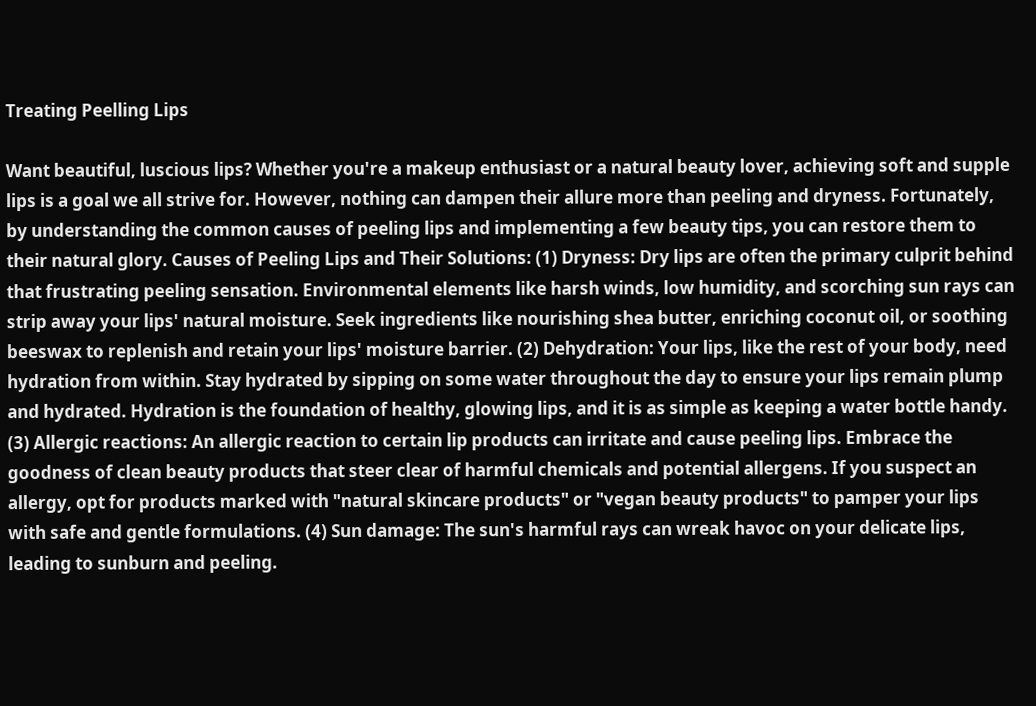Treating Peelling Lips

Want beautiful, luscious lips? Whether you're a makeup enthusiast or a natural beauty lover, achieving soft and supple lips is a goal we all strive for. However, nothing can dampen their allure more than peeling and dryness. Fortunately, by understanding the common causes of peeling lips and implementing a few beauty tips, you can restore them to their natural glory. Causes of Peeling Lips and Their Solutions: (1) Dryness: Dry lips are often the primary culprit behind that frustrating peeling sensation. Environmental elements like harsh winds, low humidity, and scorching sun rays can strip away your lips' natural moisture. Seek ingredients like nourishing shea butter, enriching coconut oil, or soothing beeswax to replenish and retain your lips' moisture barrier. (2) Dehydration: Your lips, like the rest of your body, need hydration from within. Stay hydrated by sipping on some water throughout the day to ensure your lips remain plump and hydrated. Hydration is the foundation of healthy, glowing lips, and it is as simple as keeping a water bottle handy. (3) Allergic reactions: An allergic reaction to certain lip products can irritate and cause peeling lips. Embrace the goodness of clean beauty products that steer clear of harmful chemicals and potential allergens. If you suspect an allergy, opt for products marked with "natural skincare products" or "vegan beauty products" to pamper your lips with safe and gentle formulations. (4) Sun damage: The sun's harmful rays can wreak havoc on your delicate lips, leading to sunburn and peeling.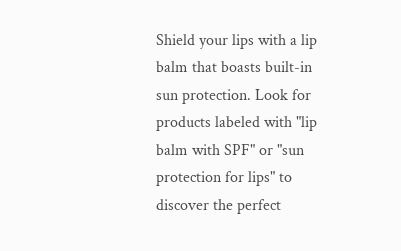Shield your lips with a lip balm that boasts built-in sun protection. Look for products labeled with "lip balm with SPF" or "sun protection for lips" to discover the perfect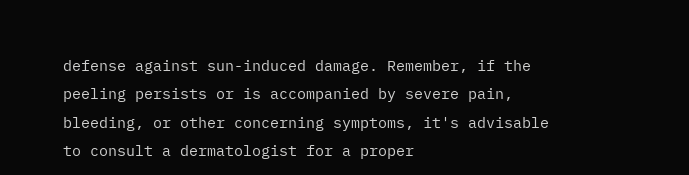defense against sun-induced damage. Remember, if the peeling persists or is accompanied by severe pain, bleeding, or other concerning symptoms, it's advisable to consult a dermatologist for a proper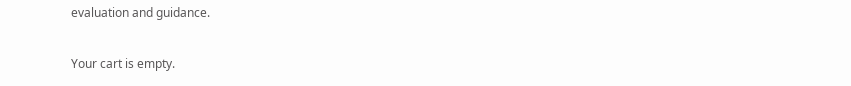evaluation and guidance.

Your cart is empty.